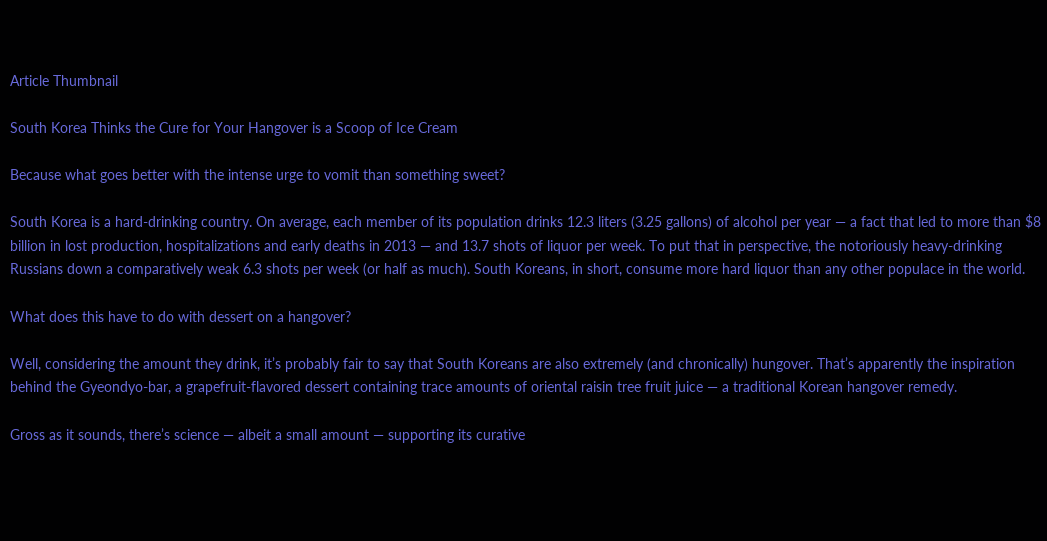Article Thumbnail

South Korea Thinks the Cure for Your Hangover is a Scoop of Ice Cream

Because what goes better with the intense urge to vomit than something sweet?

South Korea is a hard-drinking country. On average, each member of its population drinks 12.3 liters (3.25 gallons) of alcohol per year — a fact that led to more than $8 billion in lost production, hospitalizations and early deaths in 2013 — and 13.7 shots of liquor per week. To put that in perspective, the notoriously heavy-drinking Russians down a comparatively weak 6.3 shots per week (or half as much). South Koreans, in short, consume more hard liquor than any other populace in the world.

What does this have to do with dessert on a hangover?

Well, considering the amount they drink, it’s probably fair to say that South Koreans are also extremely (and chronically) hungover. That’s apparently the inspiration behind the Gyeondyo-bar, a grapefruit-flavored dessert containing trace amounts of oriental raisin tree fruit juice — a traditional Korean hangover remedy.

Gross as it sounds, there’s science — albeit a small amount — supporting its curative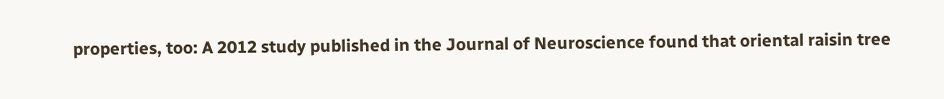properties, too: A 2012 study published in the Journal of Neuroscience found that oriental raisin tree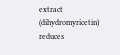extract (dihydromyricetin) reduces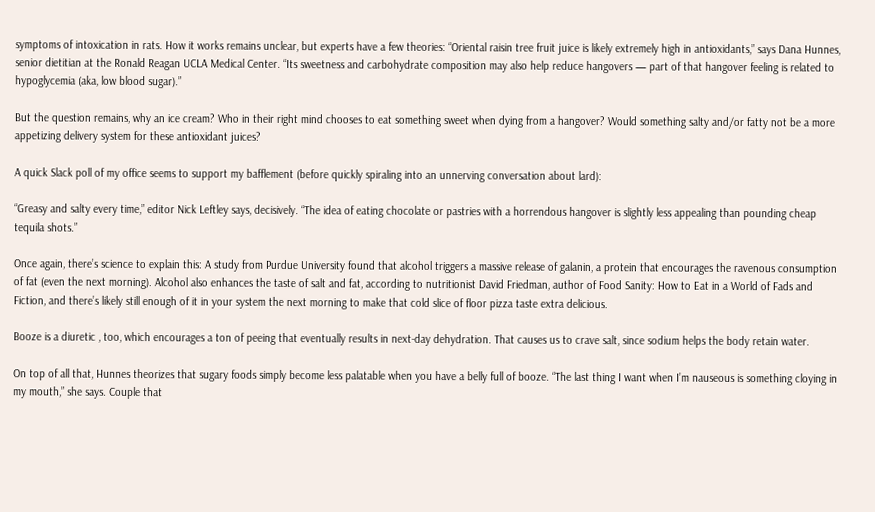symptoms of intoxication in rats. How it works remains unclear, but experts have a few theories: “Oriental raisin tree fruit juice is likely extremely high in antioxidants,” says Dana Hunnes, senior dietitian at the Ronald Reagan UCLA Medical Center. “Its sweetness and carbohydrate composition may also help reduce hangovers — part of that hangover feeling is related to hypoglycemia (aka, low blood sugar).”

But the question remains, why an ice cream? Who in their right mind chooses to eat something sweet when dying from a hangover? Would something salty and/or fatty not be a more appetizing delivery system for these antioxidant juices?

A quick Slack poll of my office seems to support my bafflement (before quickly spiraling into an unnerving conversation about lard):

“Greasy and salty every time,” editor Nick Leftley says, decisively. “The idea of eating chocolate or pastries with a horrendous hangover is slightly less appealing than pounding cheap tequila shots.”

Once again, there’s science to explain this: A study from Purdue University found that alcohol triggers a massive release of galanin, a protein that encourages the ravenous consumption of fat (even the next morning). Alcohol also enhances the taste of salt and fat, according to nutritionist David Friedman, author of Food Sanity: How to Eat in a World of Fads and Fiction, and there’s likely still enough of it in your system the next morning to make that cold slice of floor pizza taste extra delicious.

Booze is a diuretic , too, which encourages a ton of peeing that eventually results in next-day dehydration. That causes us to crave salt, since sodium helps the body retain water.

On top of all that, Hunnes theorizes that sugary foods simply become less palatable when you have a belly full of booze. “The last thing I want when I’m nauseous is something cloying in my mouth,” she says. Couple that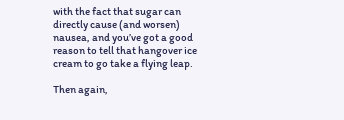with the fact that sugar can directly cause (and worsen) nausea, and you’ve got a good reason to tell that hangover ice cream to go take a flying leap.

Then again,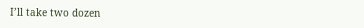I’ll take two dozen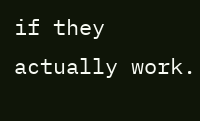if they actually work.